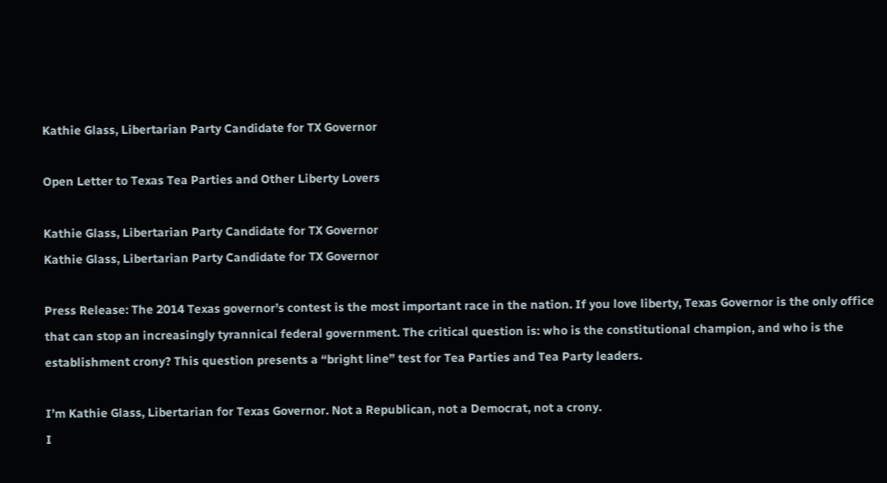Kathie Glass, Libertarian Party Candidate for TX Governor

Open Letter to Texas Tea Parties and Other Liberty Lovers

Kathie Glass, Libertarian Party Candidate for TX Governor
Kathie Glass, Libertarian Party Candidate for TX Governor

Press Release: The 2014 Texas governor’s contest is the most important race in the nation. If you love liberty, Texas Governor is the only office that can stop an increasingly tyrannical federal government. The critical question is: who is the constitutional champion, and who is the establishment crony? This question presents a “bright line” test for Tea Parties and Tea Party leaders.

I’m Kathie Glass, Libertarian for Texas Governor. Not a Republican, not a Democrat, not a crony.
I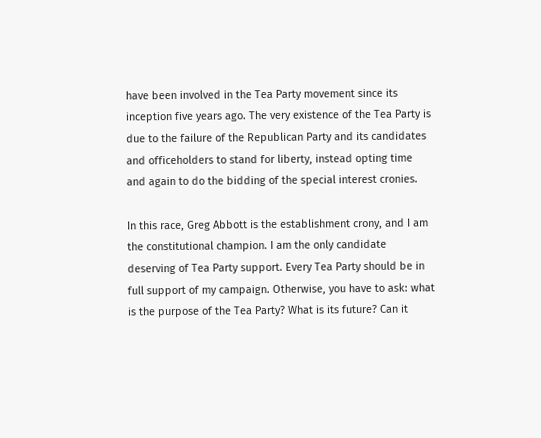have been involved in the Tea Party movement since its inception five years ago. The very existence of the Tea Party is due to the failure of the Republican Party and its candidates and officeholders to stand for liberty, instead opting time and again to do the bidding of the special interest cronies.

In this race, Greg Abbott is the establishment crony, and I am the constitutional champion. I am the only candidate deserving of Tea Party support. Every Tea Party should be in full support of my campaign. Otherwise, you have to ask: what is the purpose of the Tea Party? What is its future? Can it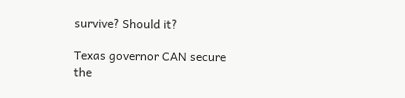survive? Should it?

Texas governor CAN secure the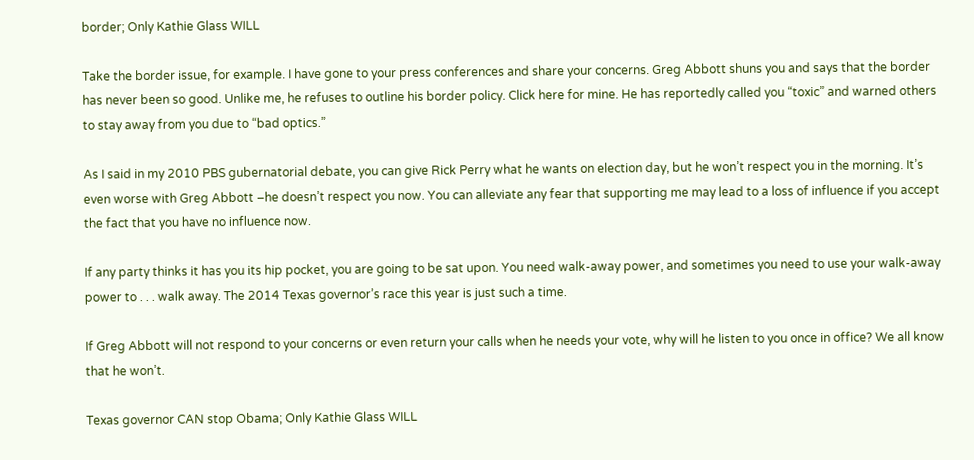border; Only Kathie Glass WILL

Take the border issue, for example. I have gone to your press conferences and share your concerns. Greg Abbott shuns you and says that the border has never been so good. Unlike me, he refuses to outline his border policy. Click here for mine. He has reportedly called you “toxic” and warned others to stay away from you due to “bad optics.”

As I said in my 2010 PBS gubernatorial debate, you can give Rick Perry what he wants on election day, but he won’t respect you in the morning. It’s even worse with Greg Abbott –he doesn’t respect you now. You can alleviate any fear that supporting me may lead to a loss of influence if you accept the fact that you have no influence now.

If any party thinks it has you its hip pocket, you are going to be sat upon. You need walk-away power, and sometimes you need to use your walk-away power to . . . walk away. The 2014 Texas governor’s race this year is just such a time.

If Greg Abbott will not respond to your concerns or even return your calls when he needs your vote, why will he listen to you once in office? We all know that he won’t.

Texas governor CAN stop Obama; Only Kathie Glass WILL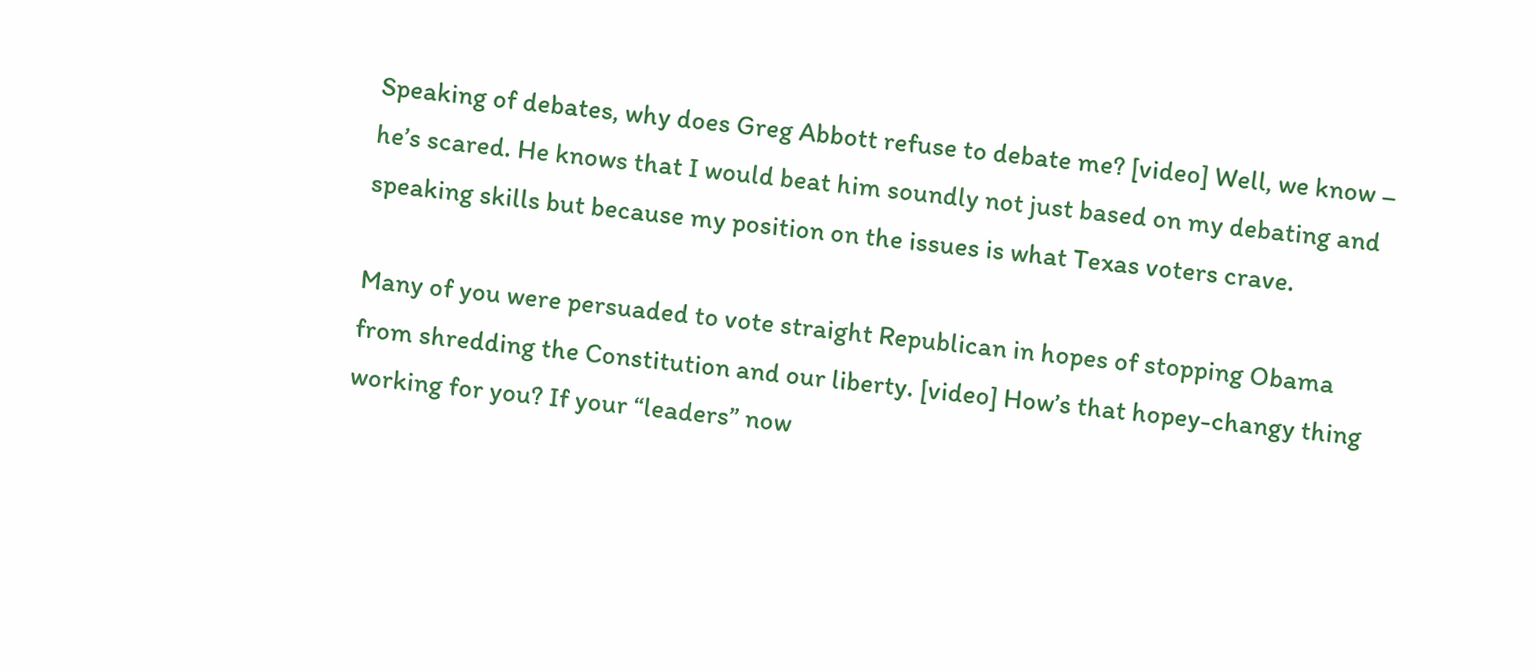Speaking of debates, why does Greg Abbott refuse to debate me? [video] Well, we know – he’s scared. He knows that I would beat him soundly not just based on my debating and speaking skills but because my position on the issues is what Texas voters crave.

Many of you were persuaded to vote straight Republican in hopes of stopping Obama from shredding the Constitution and our liberty. [video] How’s that hopey-changy thing working for you? If your “leaders” now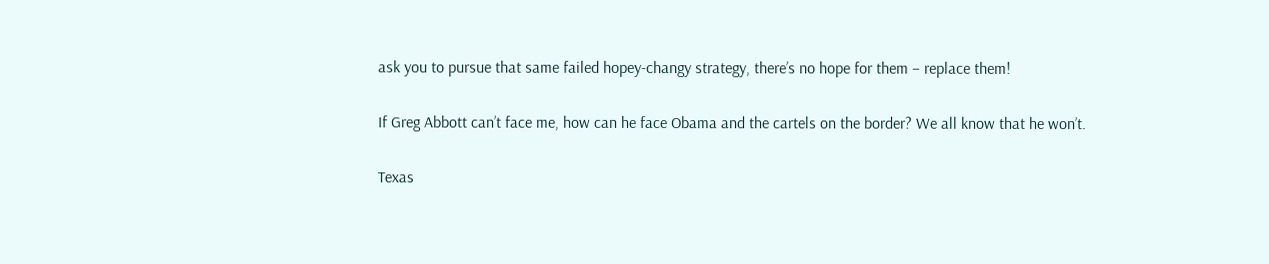ask you to pursue that same failed hopey-changy strategy, there’s no hope for them – replace them!

If Greg Abbott can’t face me, how can he face Obama and the cartels on the border? We all know that he won’t.

Texas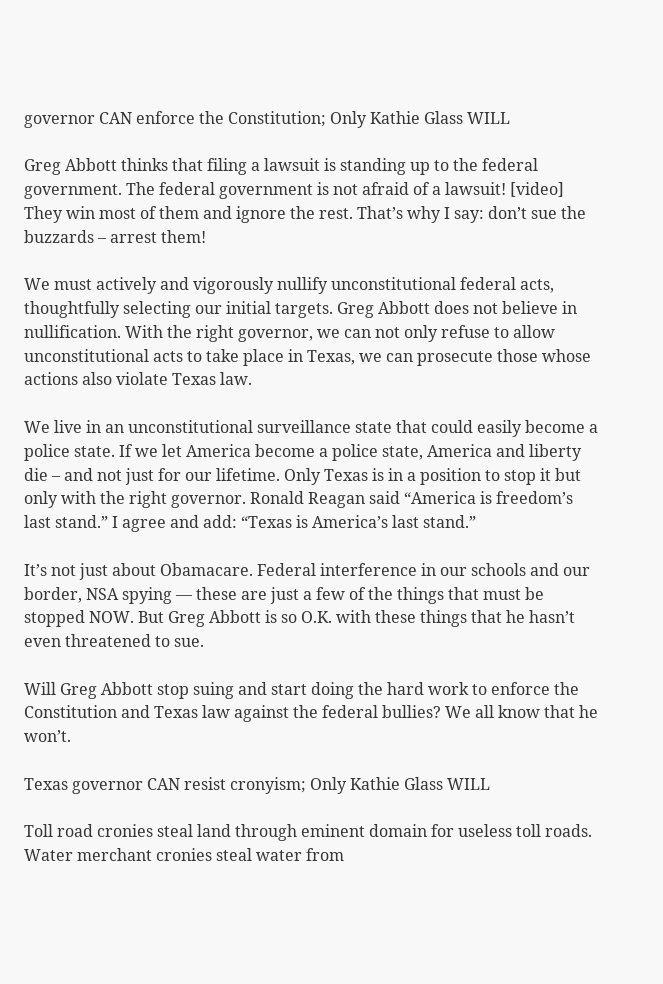governor CAN enforce the Constitution; Only Kathie Glass WILL

Greg Abbott thinks that filing a lawsuit is standing up to the federal government. The federal government is not afraid of a lawsuit! [video] They win most of them and ignore the rest. That’s why I say: don’t sue the buzzards – arrest them!

We must actively and vigorously nullify unconstitutional federal acts, thoughtfully selecting our initial targets. Greg Abbott does not believe in nullification. With the right governor, we can not only refuse to allow unconstitutional acts to take place in Texas, we can prosecute those whose actions also violate Texas law.

We live in an unconstitutional surveillance state that could easily become a police state. If we let America become a police state, America and liberty die – and not just for our lifetime. Only Texas is in a position to stop it but only with the right governor. Ronald Reagan said “America is freedom’s last stand.” I agree and add: “Texas is America’s last stand.”

It’s not just about Obamacare. Federal interference in our schools and our border, NSA spying — these are just a few of the things that must be stopped NOW. But Greg Abbott is so O.K. with these things that he hasn’t even threatened to sue.

Will Greg Abbott stop suing and start doing the hard work to enforce the Constitution and Texas law against the federal bullies? We all know that he won’t.

Texas governor CAN resist cronyism; Only Kathie Glass WILL

Toll road cronies steal land through eminent domain for useless toll roads. Water merchant cronies steal water from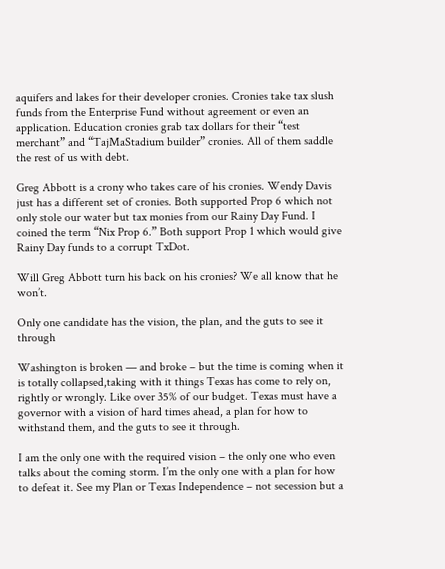aquifers and lakes for their developer cronies. Cronies take tax slush funds from the Enterprise Fund without agreement or even an application. Education cronies grab tax dollars for their “test merchant” and “TajMaStadium builder” cronies. All of them saddle the rest of us with debt.

Greg Abbott is a crony who takes care of his cronies. Wendy Davis just has a different set of cronies. Both supported Prop 6 which not only stole our water but tax monies from our Rainy Day Fund. I coined the term “Nix Prop 6.” Both support Prop 1 which would give Rainy Day funds to a corrupt TxDot.

Will Greg Abbott turn his back on his cronies? We all know that he won’t.

Only one candidate has the vision, the plan, and the guts to see it through

Washington is broken — and broke – but the time is coming when it is totally collapsed,taking with it things Texas has come to rely on, rightly or wrongly. Like over 35% of our budget. Texas must have a governor with a vision of hard times ahead, a plan for how to withstand them, and the guts to see it through.

I am the only one with the required vision – the only one who even talks about the coming storm. I’m the only one with a plan for how to defeat it. See my Plan or Texas Independence – not secession but a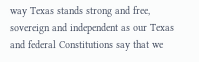way Texas stands strong and free, sovereign and independent as our Texas and federal Constitutions say that we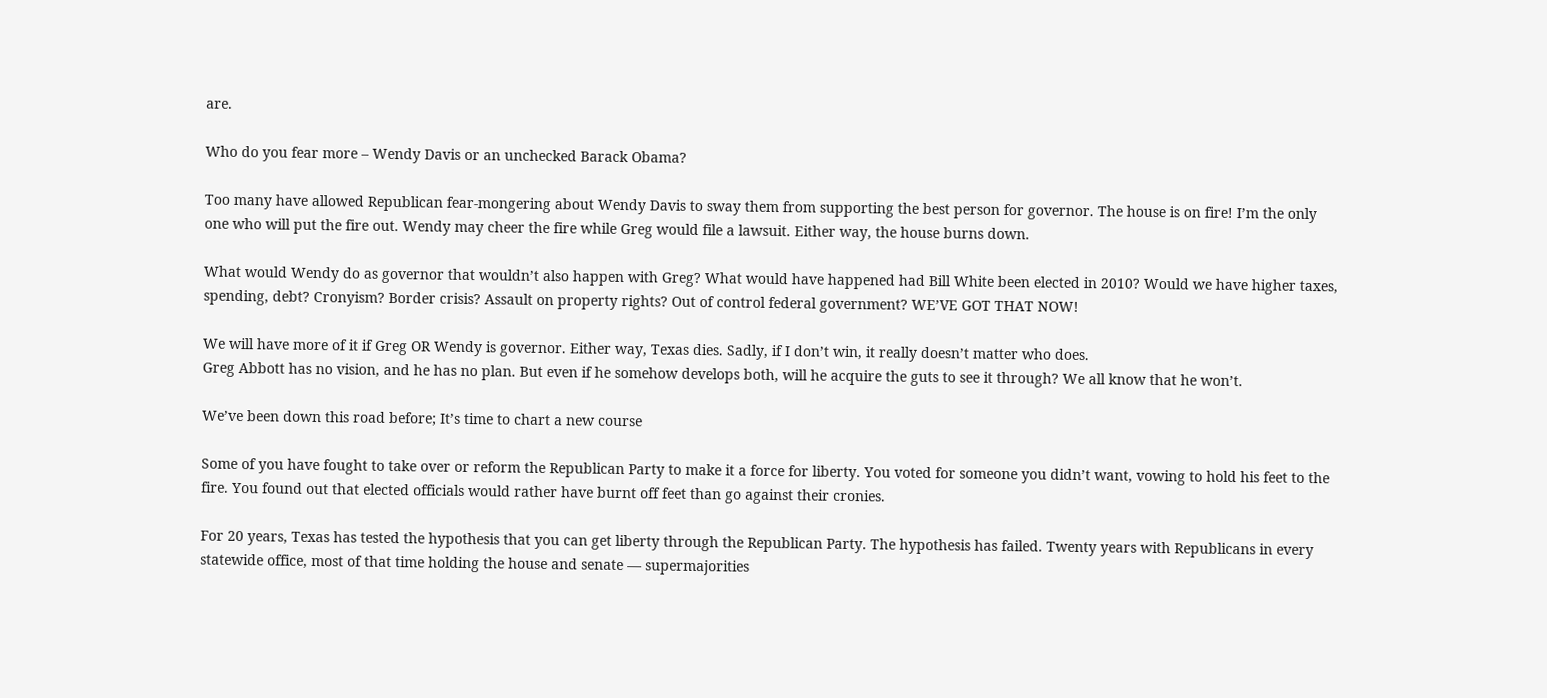are.

Who do you fear more – Wendy Davis or an unchecked Barack Obama?

Too many have allowed Republican fear-mongering about Wendy Davis to sway them from supporting the best person for governor. The house is on fire! I’m the only one who will put the fire out. Wendy may cheer the fire while Greg would file a lawsuit. Either way, the house burns down.

What would Wendy do as governor that wouldn’t also happen with Greg? What would have happened had Bill White been elected in 2010? Would we have higher taxes, spending, debt? Cronyism? Border crisis? Assault on property rights? Out of control federal government? WE’VE GOT THAT NOW!

We will have more of it if Greg OR Wendy is governor. Either way, Texas dies. Sadly, if I don’t win, it really doesn’t matter who does.
Greg Abbott has no vision, and he has no plan. But even if he somehow develops both, will he acquire the guts to see it through? We all know that he won’t.

We’ve been down this road before; It’s time to chart a new course

Some of you have fought to take over or reform the Republican Party to make it a force for liberty. You voted for someone you didn’t want, vowing to hold his feet to the fire. You found out that elected officials would rather have burnt off feet than go against their cronies.

For 20 years, Texas has tested the hypothesis that you can get liberty through the Republican Party. The hypothesis has failed. Twenty years with Republicans in every statewide office, most of that time holding the house and senate — supermajorities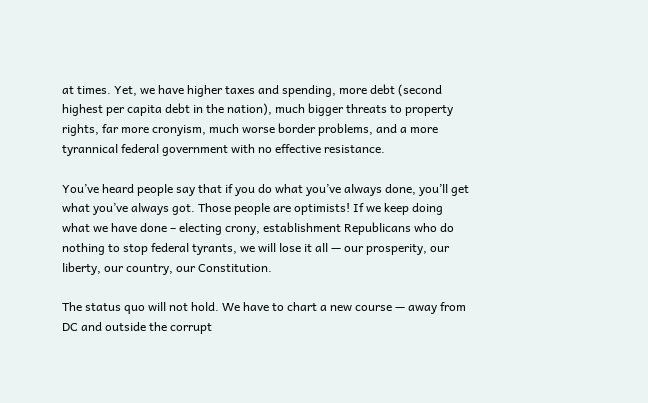at times. Yet, we have higher taxes and spending, more debt (second highest per capita debt in the nation), much bigger threats to property rights, far more cronyism, much worse border problems, and a more tyrannical federal government with no effective resistance.

You’ve heard people say that if you do what you’ve always done, you’ll get what you’ve always got. Those people are optimists! If we keep doing what we have done – electing crony, establishment Republicans who do nothing to stop federal tyrants, we will lose it all — our prosperity, our liberty, our country, our Constitution.

The status quo will not hold. We have to chart a new course — away from DC and outside the corrupt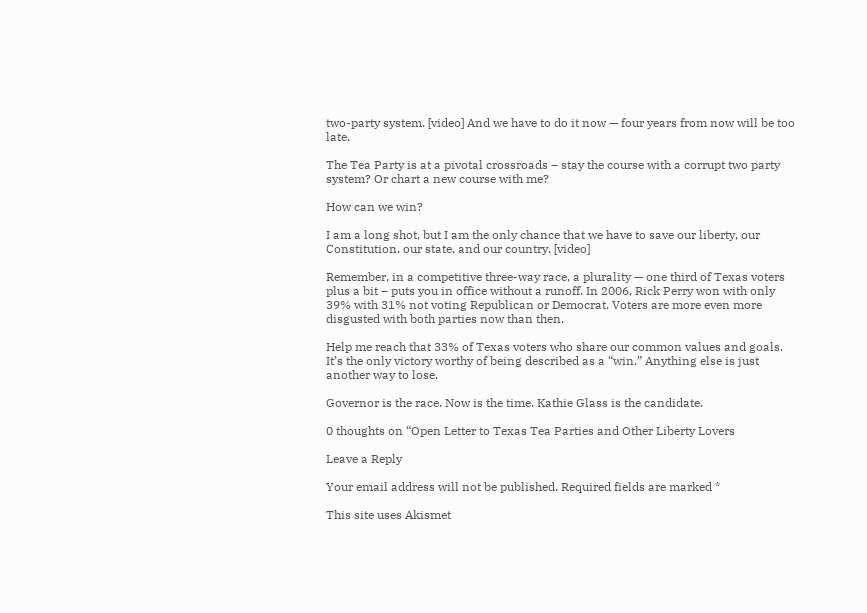two-party system. [video] And we have to do it now — four years from now will be too late.

The Tea Party is at a pivotal crossroads – stay the course with a corrupt two party system? Or chart a new course with me?

How can we win?

I am a long shot, but I am the only chance that we have to save our liberty, our Constitution, our state, and our country. [video]

Remember, in a competitive three-way race, a plurality — one third of Texas voters plus a bit – puts you in office without a runoff. In 2006, Rick Perry won with only 39% with 31% not voting Republican or Democrat. Voters are more even more disgusted with both parties now than then.

Help me reach that 33% of Texas voters who share our common values and goals. It’s the only victory worthy of being described as a “win.” Anything else is just another way to lose.

Governor is the race. Now is the time. Kathie Glass is the candidate.

0 thoughts on “Open Letter to Texas Tea Parties and Other Liberty Lovers

Leave a Reply

Your email address will not be published. Required fields are marked *

This site uses Akismet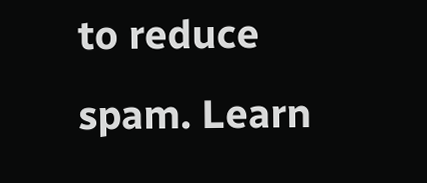to reduce spam. Learn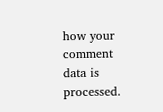how your comment data is processed.